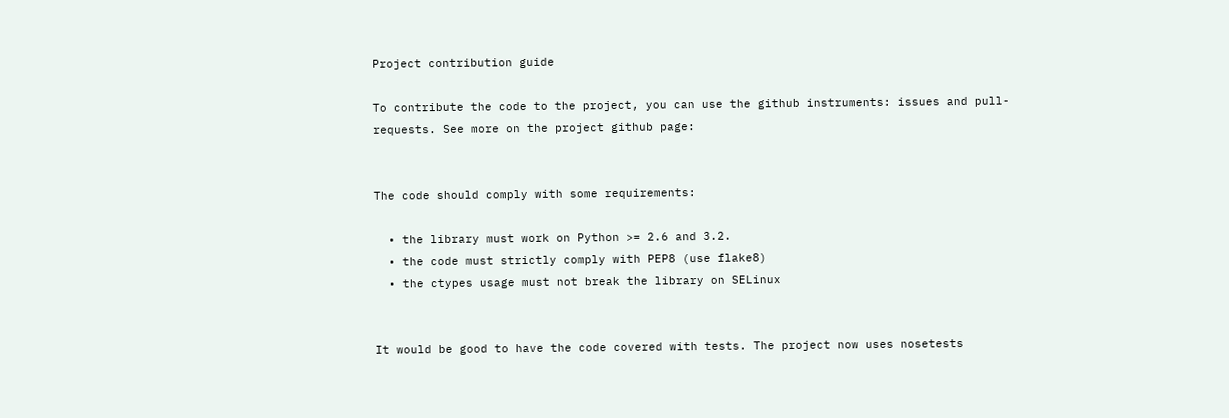Project contribution guide

To contribute the code to the project, you can use the github instruments: issues and pull-requests. See more on the project github page:


The code should comply with some requirements:

  • the library must work on Python >= 2.6 and 3.2.
  • the code must strictly comply with PEP8 (use flake8)
  • the ctypes usage must not break the library on SELinux


It would be good to have the code covered with tests. The project now uses nosetests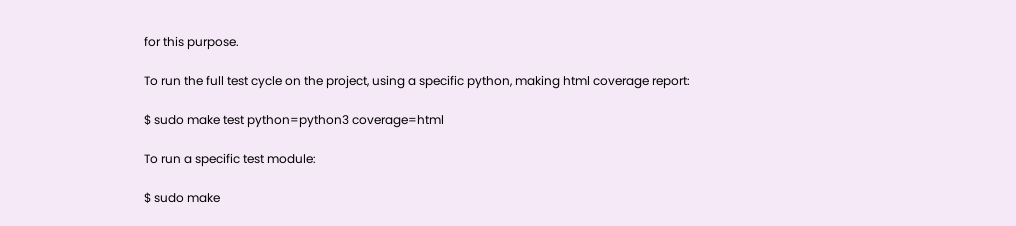for this purpose.

To run the full test cycle on the project, using a specific python, making html coverage report:

$ sudo make test python=python3 coverage=html

To run a specific test module:

$ sudo make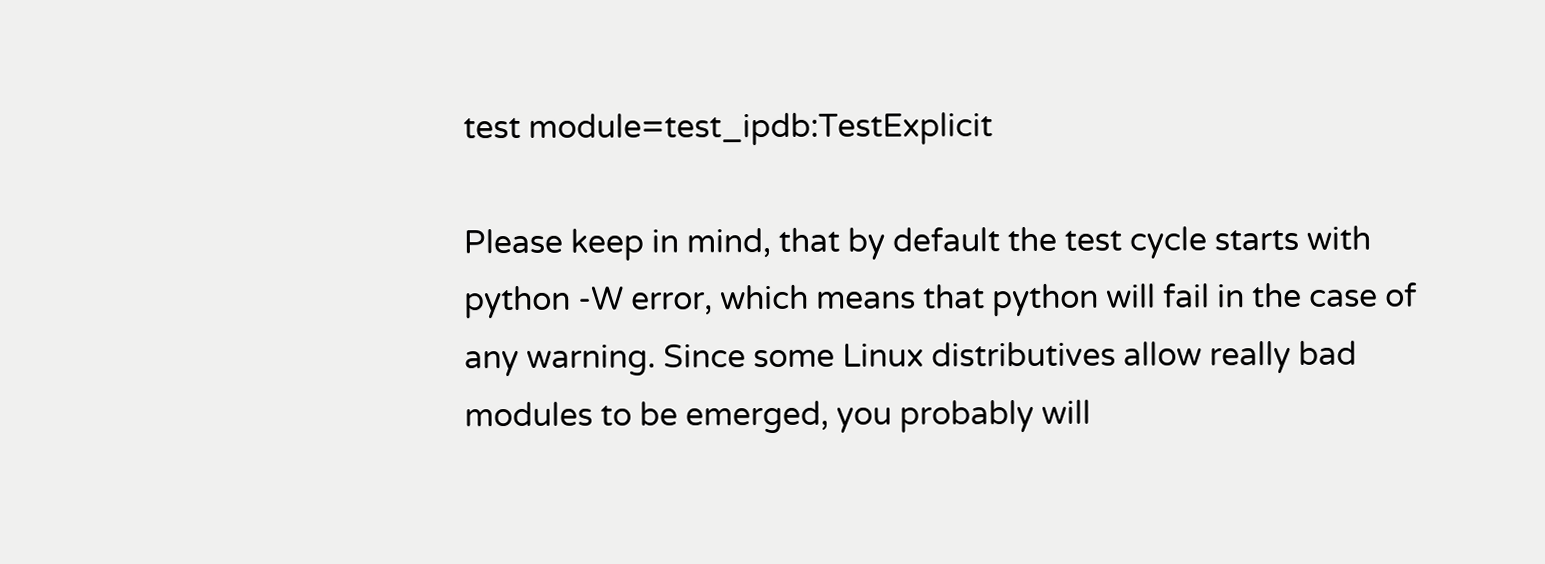test module=test_ipdb:TestExplicit

Please keep in mind, that by default the test cycle starts with python -W error, which means that python will fail in the case of any warning. Since some Linux distributives allow really bad modules to be emerged, you probably will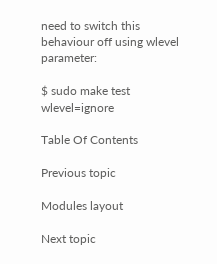need to switch this behaviour off using wlevel parameter:

$ sudo make test wlevel=ignore

Table Of Contents

Previous topic

Modules layout

Next topic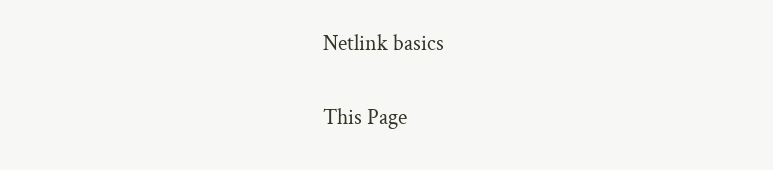Netlink basics

This Page